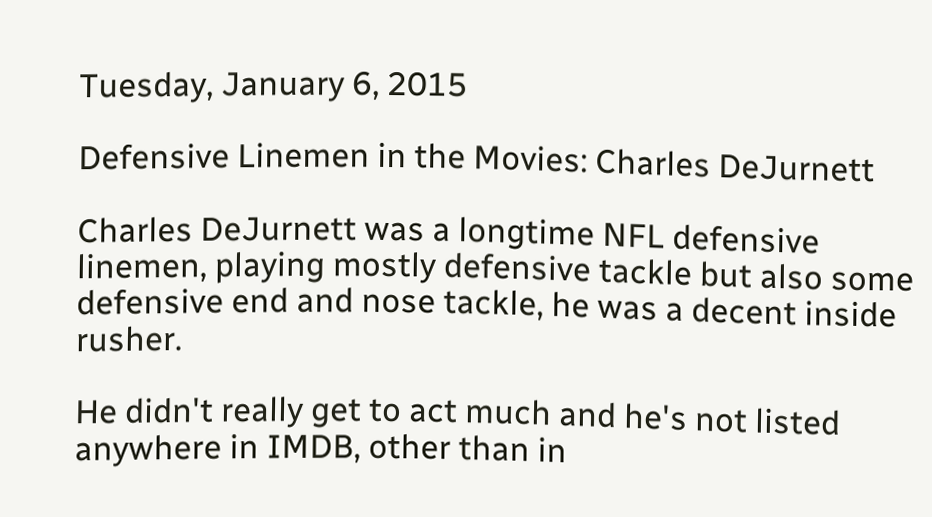Tuesday, January 6, 2015

Defensive Linemen in the Movies: Charles DeJurnett

Charles DeJurnett was a longtime NFL defensive linemen, playing mostly defensive tackle but also some defensive end and nose tackle, he was a decent inside rusher.

He didn't really get to act much and he's not listed anywhere in IMDB, other than in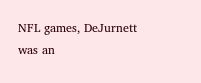NFL games, DeJurnett was an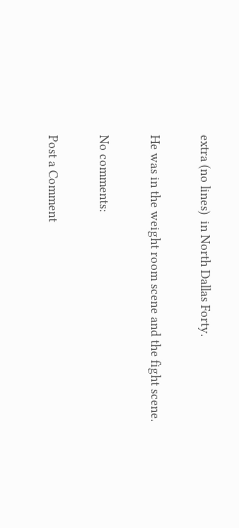extra (no lines)  in North Dallas Forty.

He was in the weight room scene and the fight scene.

No comments:

Post a Comment